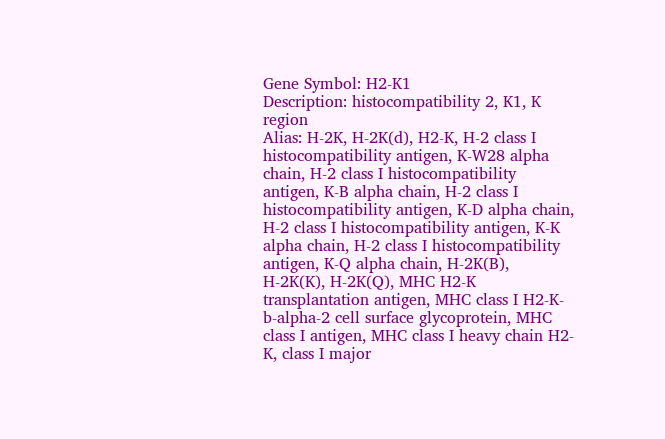Gene Symbol: H2-K1
Description: histocompatibility 2, K1, K region
Alias: H-2K, H-2K(d), H2-K, H-2 class I histocompatibility antigen, K-W28 alpha chain, H-2 class I histocompatibility antigen, K-B alpha chain, H-2 class I histocompatibility antigen, K-D alpha chain, H-2 class I histocompatibility antigen, K-K alpha chain, H-2 class I histocompatibility antigen, K-Q alpha chain, H-2K(B), H-2K(K), H-2K(Q), MHC H2-K transplantation antigen, MHC class I H2-K-b-alpha-2 cell surface glycoprotein, MHC class I antigen, MHC class I heavy chain H2-K, class I major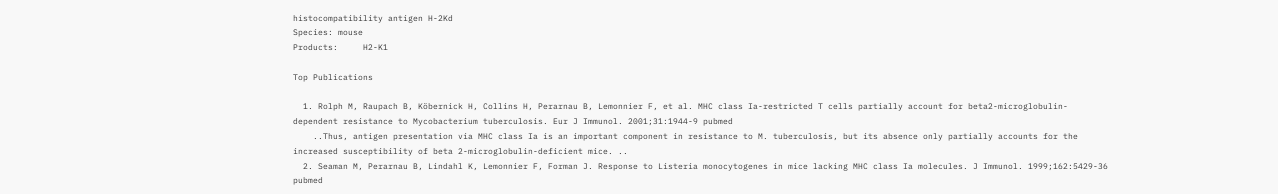histocompatibility antigen H-2Kd
Species: mouse
Products:     H2-K1

Top Publications

  1. Rolph M, Raupach B, Köbernick H, Collins H, Perarnau B, Lemonnier F, et al. MHC class Ia-restricted T cells partially account for beta2-microglobulin-dependent resistance to Mycobacterium tuberculosis. Eur J Immunol. 2001;31:1944-9 pubmed
    ..Thus, antigen presentation via MHC class Ia is an important component in resistance to M. tuberculosis, but its absence only partially accounts for the increased susceptibility of beta 2-microglobulin-deficient mice. ..
  2. Seaman M, Perarnau B, Lindahl K, Lemonnier F, Forman J. Response to Listeria monocytogenes in mice lacking MHC class Ia molecules. J Immunol. 1999;162:5429-36 pubmed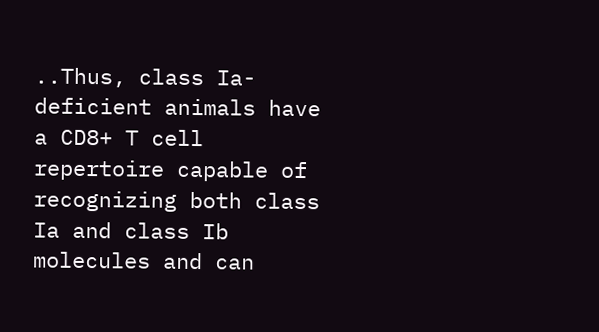..Thus, class Ia-deficient animals have a CD8+ T cell repertoire capable of recognizing both class Ia and class Ib molecules and can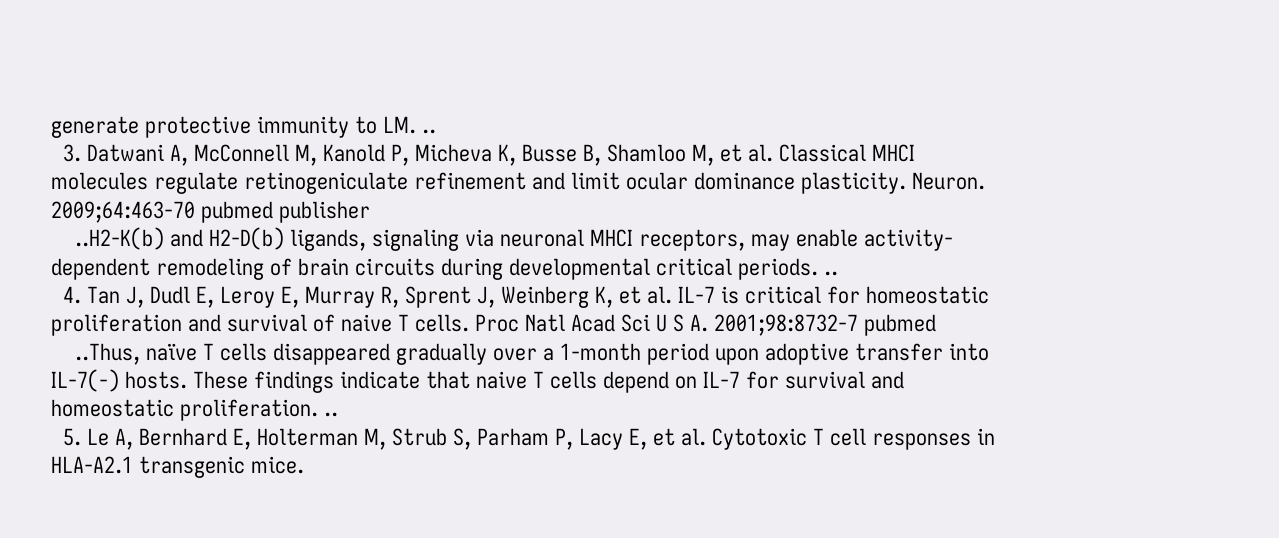generate protective immunity to LM. ..
  3. Datwani A, McConnell M, Kanold P, Micheva K, Busse B, Shamloo M, et al. Classical MHCI molecules regulate retinogeniculate refinement and limit ocular dominance plasticity. Neuron. 2009;64:463-70 pubmed publisher
    ..H2-K(b) and H2-D(b) ligands, signaling via neuronal MHCI receptors, may enable activity-dependent remodeling of brain circuits during developmental critical periods. ..
  4. Tan J, Dudl E, Leroy E, Murray R, Sprent J, Weinberg K, et al. IL-7 is critical for homeostatic proliferation and survival of naive T cells. Proc Natl Acad Sci U S A. 2001;98:8732-7 pubmed
    ..Thus, naïve T cells disappeared gradually over a 1-month period upon adoptive transfer into IL-7(-) hosts. These findings indicate that naive T cells depend on IL-7 for survival and homeostatic proliferation. ..
  5. Le A, Bernhard E, Holterman M, Strub S, Parham P, Lacy E, et al. Cytotoxic T cell responses in HLA-A2.1 transgenic mice.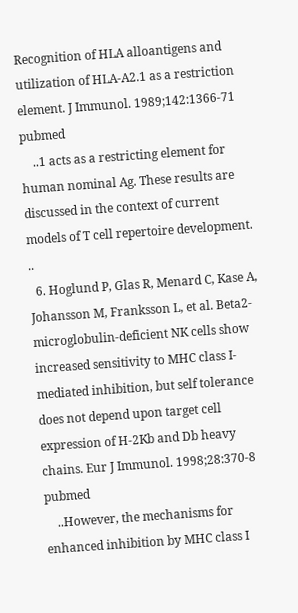Recognition of HLA alloantigens and utilization of HLA-A2.1 as a restriction element. J Immunol. 1989;142:1366-71 pubmed
    ..1 acts as a restricting element for human nominal Ag. These results are discussed in the context of current models of T cell repertoire development. ..
  6. Hoglund P, Glas R, Menard C, Kase A, Johansson M, Franksson L, et al. Beta2-microglobulin-deficient NK cells show increased sensitivity to MHC class I-mediated inhibition, but self tolerance does not depend upon target cell expression of H-2Kb and Db heavy chains. Eur J Immunol. 1998;28:370-8 pubmed
    ..However, the mechanisms for enhanced inhibition by MHC class I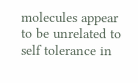molecules appear to be unrelated to self tolerance in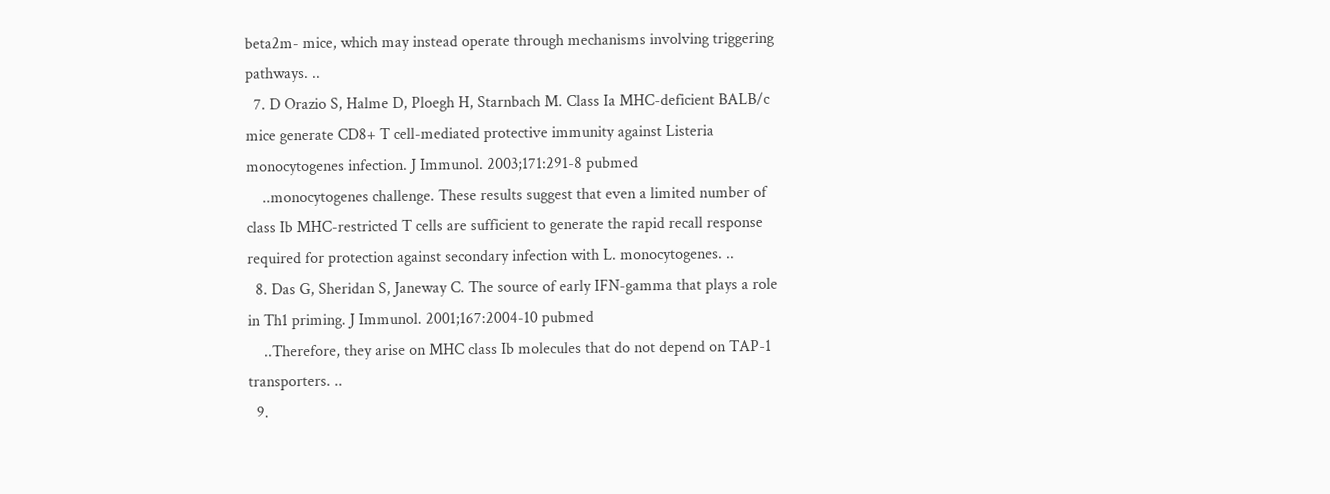beta2m- mice, which may instead operate through mechanisms involving triggering pathways. ..
  7. D Orazio S, Halme D, Ploegh H, Starnbach M. Class Ia MHC-deficient BALB/c mice generate CD8+ T cell-mediated protective immunity against Listeria monocytogenes infection. J Immunol. 2003;171:291-8 pubmed
    ..monocytogenes challenge. These results suggest that even a limited number of class Ib MHC-restricted T cells are sufficient to generate the rapid recall response required for protection against secondary infection with L. monocytogenes. ..
  8. Das G, Sheridan S, Janeway C. The source of early IFN-gamma that plays a role in Th1 priming. J Immunol. 2001;167:2004-10 pubmed
    ..Therefore, they arise on MHC class Ib molecules that do not depend on TAP-1 transporters. ..
  9.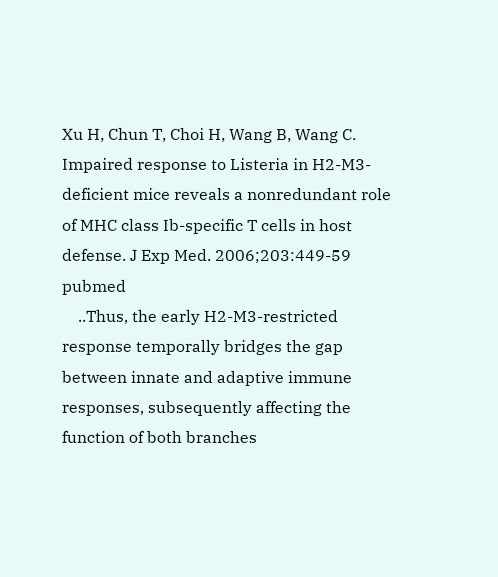Xu H, Chun T, Choi H, Wang B, Wang C. Impaired response to Listeria in H2-M3-deficient mice reveals a nonredundant role of MHC class Ib-specific T cells in host defense. J Exp Med. 2006;203:449-59 pubmed
    ..Thus, the early H2-M3-restricted response temporally bridges the gap between innate and adaptive immune responses, subsequently affecting the function of both branches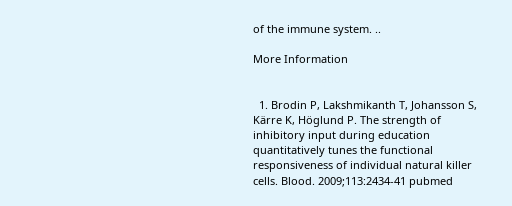of the immune system. ..

More Information


  1. Brodin P, Lakshmikanth T, Johansson S, Kärre K, Höglund P. The strength of inhibitory input during education quantitatively tunes the functional responsiveness of individual natural killer cells. Blood. 2009;113:2434-41 pubmed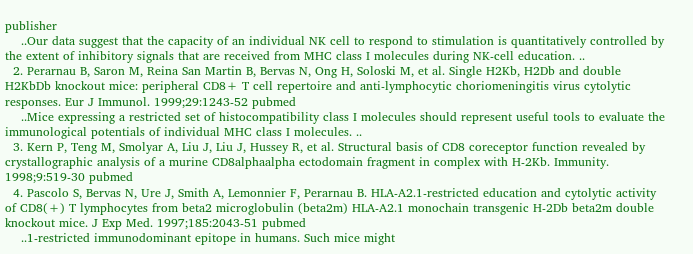publisher
    ..Our data suggest that the capacity of an individual NK cell to respond to stimulation is quantitatively controlled by the extent of inhibitory signals that are received from MHC class I molecules during NK-cell education. ..
  2. Perarnau B, Saron M, Reina San Martin B, Bervas N, Ong H, Soloski M, et al. Single H2Kb, H2Db and double H2KbDb knockout mice: peripheral CD8+ T cell repertoire and anti-lymphocytic choriomeningitis virus cytolytic responses. Eur J Immunol. 1999;29:1243-52 pubmed
    ..Mice expressing a restricted set of histocompatibility class I molecules should represent useful tools to evaluate the immunological potentials of individual MHC class I molecules. ..
  3. Kern P, Teng M, Smolyar A, Liu J, Liu J, Hussey R, et al. Structural basis of CD8 coreceptor function revealed by crystallographic analysis of a murine CD8alphaalpha ectodomain fragment in complex with H-2Kb. Immunity. 1998;9:519-30 pubmed
  4. Pascolo S, Bervas N, Ure J, Smith A, Lemonnier F, Perarnau B. HLA-A2.1-restricted education and cytolytic activity of CD8(+) T lymphocytes from beta2 microglobulin (beta2m) HLA-A2.1 monochain transgenic H-2Db beta2m double knockout mice. J Exp Med. 1997;185:2043-51 pubmed
    ..1-restricted immunodominant epitope in humans. Such mice might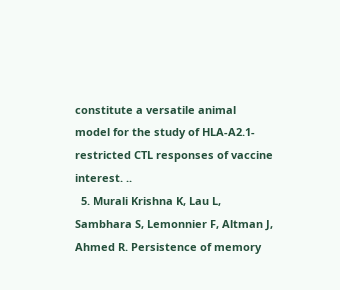constitute a versatile animal model for the study of HLA-A2.1-restricted CTL responses of vaccine interest. ..
  5. Murali Krishna K, Lau L, Sambhara S, Lemonnier F, Altman J, Ahmed R. Persistence of memory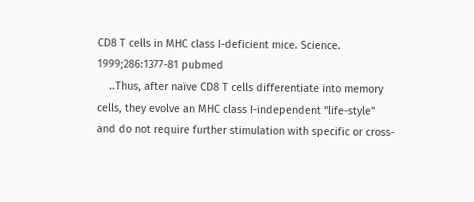CD8 T cells in MHC class I-deficient mice. Science. 1999;286:1377-81 pubmed
    ..Thus, after naïve CD8 T cells differentiate into memory cells, they evolve an MHC class I-independent "life-style" and do not require further stimulation with specific or cross-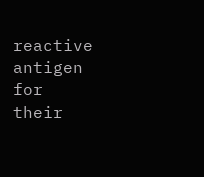reactive antigen for their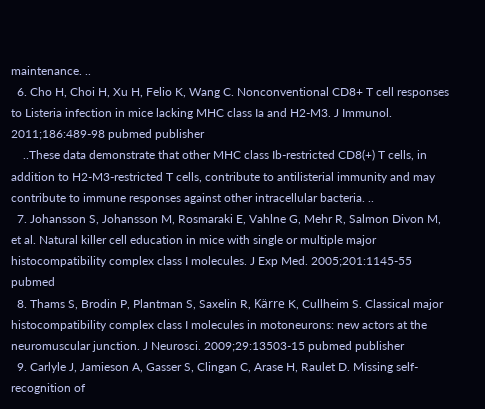maintenance. ..
  6. Cho H, Choi H, Xu H, Felio K, Wang C. Nonconventional CD8+ T cell responses to Listeria infection in mice lacking MHC class Ia and H2-M3. J Immunol. 2011;186:489-98 pubmed publisher
    ..These data demonstrate that other MHC class Ib-restricted CD8(+) T cells, in addition to H2-M3-restricted T cells, contribute to antilisterial immunity and may contribute to immune responses against other intracellular bacteria. ..
  7. Johansson S, Johansson M, Rosmaraki E, Vahlne G, Mehr R, Salmon Divon M, et al. Natural killer cell education in mice with single or multiple major histocompatibility complex class I molecules. J Exp Med. 2005;201:1145-55 pubmed
  8. Thams S, Brodin P, Plantman S, Saxelin R, Kärre K, Cullheim S. Classical major histocompatibility complex class I molecules in motoneurons: new actors at the neuromuscular junction. J Neurosci. 2009;29:13503-15 pubmed publisher
  9. Carlyle J, Jamieson A, Gasser S, Clingan C, Arase H, Raulet D. Missing self-recognition of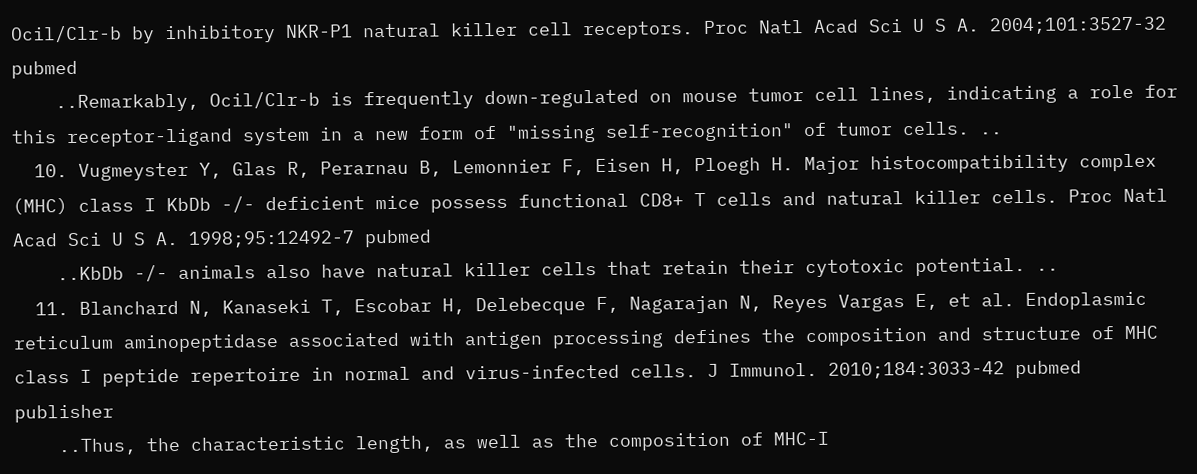Ocil/Clr-b by inhibitory NKR-P1 natural killer cell receptors. Proc Natl Acad Sci U S A. 2004;101:3527-32 pubmed
    ..Remarkably, Ocil/Clr-b is frequently down-regulated on mouse tumor cell lines, indicating a role for this receptor-ligand system in a new form of "missing self-recognition" of tumor cells. ..
  10. Vugmeyster Y, Glas R, Perarnau B, Lemonnier F, Eisen H, Ploegh H. Major histocompatibility complex (MHC) class I KbDb -/- deficient mice possess functional CD8+ T cells and natural killer cells. Proc Natl Acad Sci U S A. 1998;95:12492-7 pubmed
    ..KbDb -/- animals also have natural killer cells that retain their cytotoxic potential. ..
  11. Blanchard N, Kanaseki T, Escobar H, Delebecque F, Nagarajan N, Reyes Vargas E, et al. Endoplasmic reticulum aminopeptidase associated with antigen processing defines the composition and structure of MHC class I peptide repertoire in normal and virus-infected cells. J Immunol. 2010;184:3033-42 pubmed publisher
    ..Thus, the characteristic length, as well as the composition of MHC-I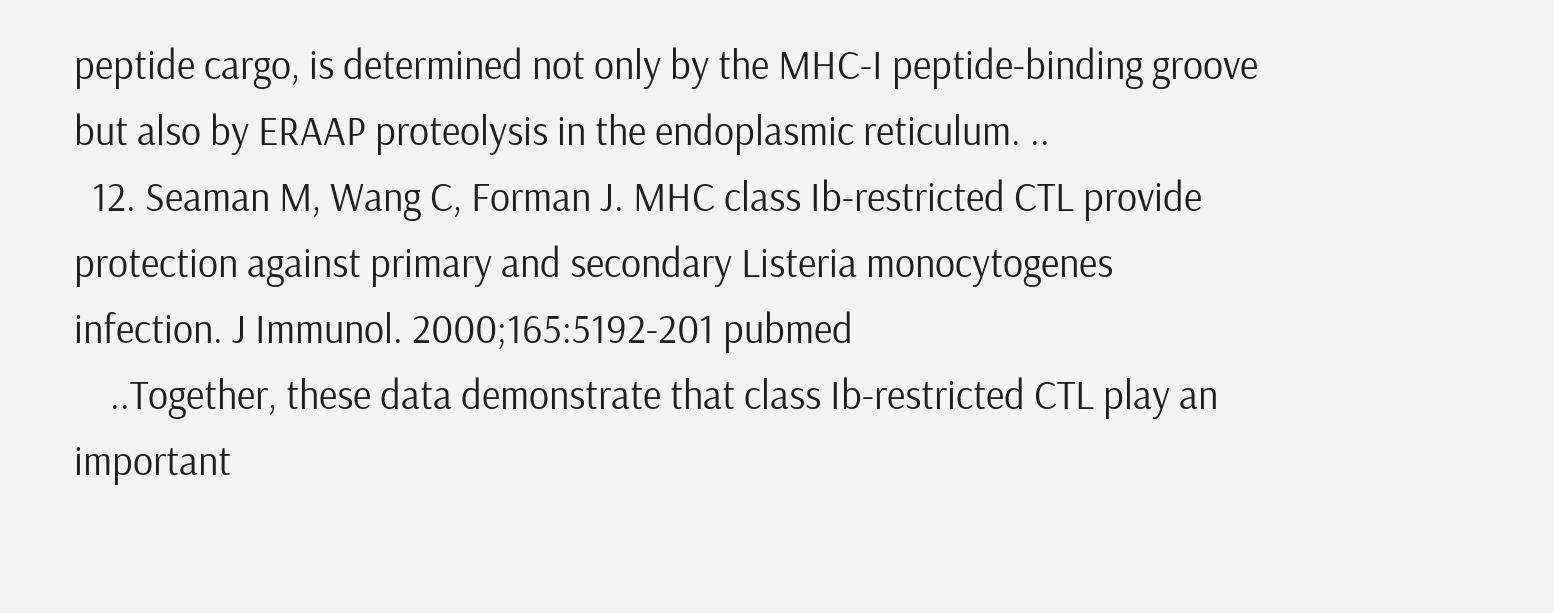peptide cargo, is determined not only by the MHC-I peptide-binding groove but also by ERAAP proteolysis in the endoplasmic reticulum. ..
  12. Seaman M, Wang C, Forman J. MHC class Ib-restricted CTL provide protection against primary and secondary Listeria monocytogenes infection. J Immunol. 2000;165:5192-201 pubmed
    ..Together, these data demonstrate that class Ib-restricted CTL play an important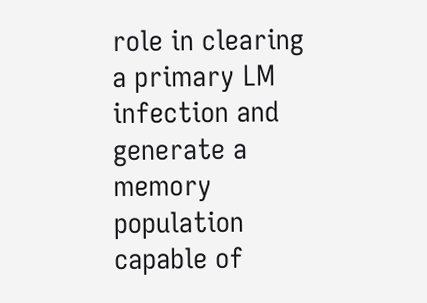role in clearing a primary LM infection and generate a memory population capable of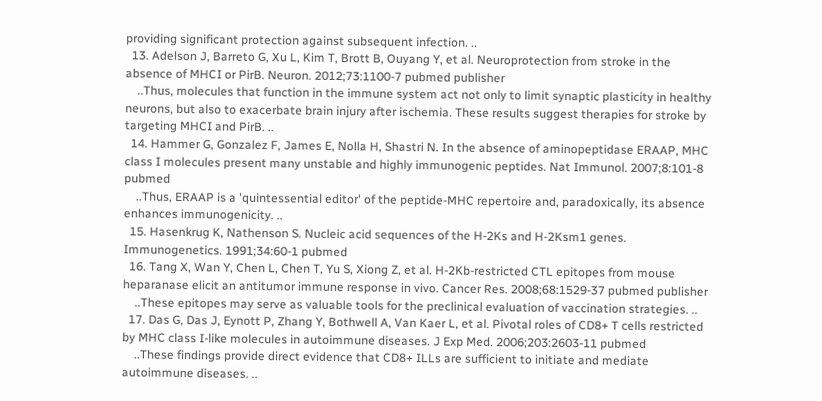providing significant protection against subsequent infection. ..
  13. Adelson J, Barreto G, Xu L, Kim T, Brott B, Ouyang Y, et al. Neuroprotection from stroke in the absence of MHCI or PirB. Neuron. 2012;73:1100-7 pubmed publisher
    ..Thus, molecules that function in the immune system act not only to limit synaptic plasticity in healthy neurons, but also to exacerbate brain injury after ischemia. These results suggest therapies for stroke by targeting MHCI and PirB. ..
  14. Hammer G, Gonzalez F, James E, Nolla H, Shastri N. In the absence of aminopeptidase ERAAP, MHC class I molecules present many unstable and highly immunogenic peptides. Nat Immunol. 2007;8:101-8 pubmed
    ..Thus, ERAAP is a 'quintessential editor' of the peptide-MHC repertoire and, paradoxically, its absence enhances immunogenicity. ..
  15. Hasenkrug K, Nathenson S. Nucleic acid sequences of the H-2Ks and H-2Ksm1 genes. Immunogenetics. 1991;34:60-1 pubmed
  16. Tang X, Wan Y, Chen L, Chen T, Yu S, Xiong Z, et al. H-2Kb-restricted CTL epitopes from mouse heparanase elicit an antitumor immune response in vivo. Cancer Res. 2008;68:1529-37 pubmed publisher
    ..These epitopes may serve as valuable tools for the preclinical evaluation of vaccination strategies. ..
  17. Das G, Das J, Eynott P, Zhang Y, Bothwell A, Van Kaer L, et al. Pivotal roles of CD8+ T cells restricted by MHC class I-like molecules in autoimmune diseases. J Exp Med. 2006;203:2603-11 pubmed
    ..These findings provide direct evidence that CD8+ ILLs are sufficient to initiate and mediate autoimmune diseases. ..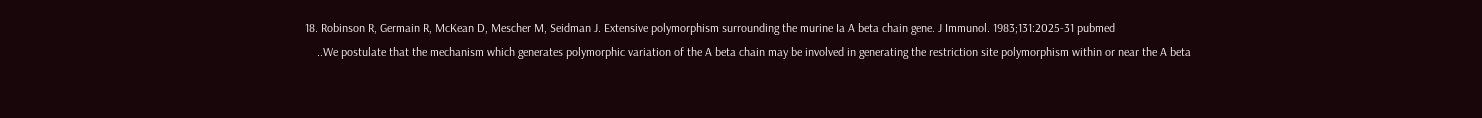18. Robinson R, Germain R, McKean D, Mescher M, Seidman J. Extensive polymorphism surrounding the murine Ia A beta chain gene. J Immunol. 1983;131:2025-31 pubmed
    ..We postulate that the mechanism which generates polymorphic variation of the A beta chain may be involved in generating the restriction site polymorphism within or near the A beta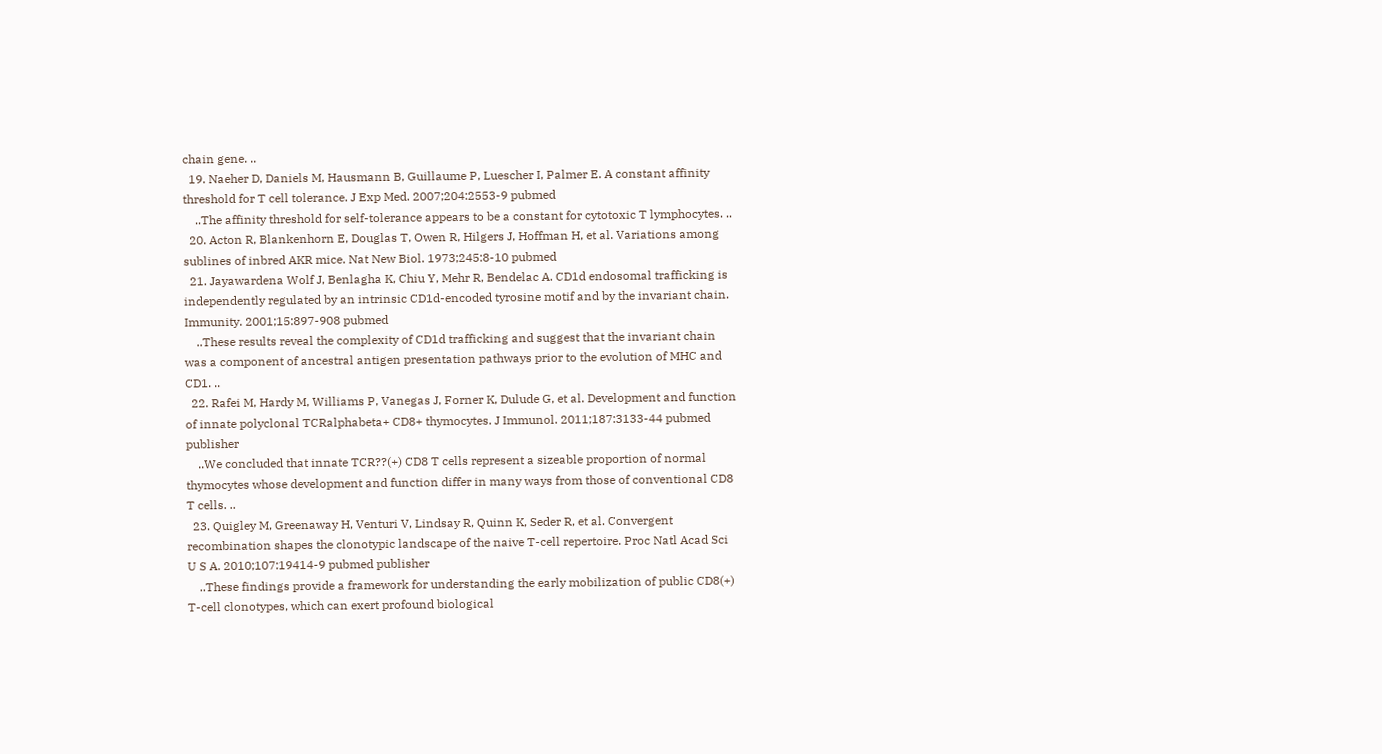chain gene. ..
  19. Naeher D, Daniels M, Hausmann B, Guillaume P, Luescher I, Palmer E. A constant affinity threshold for T cell tolerance. J Exp Med. 2007;204:2553-9 pubmed
    ..The affinity threshold for self-tolerance appears to be a constant for cytotoxic T lymphocytes. ..
  20. Acton R, Blankenhorn E, Douglas T, Owen R, Hilgers J, Hoffman H, et al. Variations among sublines of inbred AKR mice. Nat New Biol. 1973;245:8-10 pubmed
  21. Jayawardena Wolf J, Benlagha K, Chiu Y, Mehr R, Bendelac A. CD1d endosomal trafficking is independently regulated by an intrinsic CD1d-encoded tyrosine motif and by the invariant chain. Immunity. 2001;15:897-908 pubmed
    ..These results reveal the complexity of CD1d trafficking and suggest that the invariant chain was a component of ancestral antigen presentation pathways prior to the evolution of MHC and CD1. ..
  22. Rafei M, Hardy M, Williams P, Vanegas J, Forner K, Dulude G, et al. Development and function of innate polyclonal TCRalphabeta+ CD8+ thymocytes. J Immunol. 2011;187:3133-44 pubmed publisher
    ..We concluded that innate TCR??(+) CD8 T cells represent a sizeable proportion of normal thymocytes whose development and function differ in many ways from those of conventional CD8 T cells. ..
  23. Quigley M, Greenaway H, Venturi V, Lindsay R, Quinn K, Seder R, et al. Convergent recombination shapes the clonotypic landscape of the naive T-cell repertoire. Proc Natl Acad Sci U S A. 2010;107:19414-9 pubmed publisher
    ..These findings provide a framework for understanding the early mobilization of public CD8(+) T-cell clonotypes, which can exert profound biological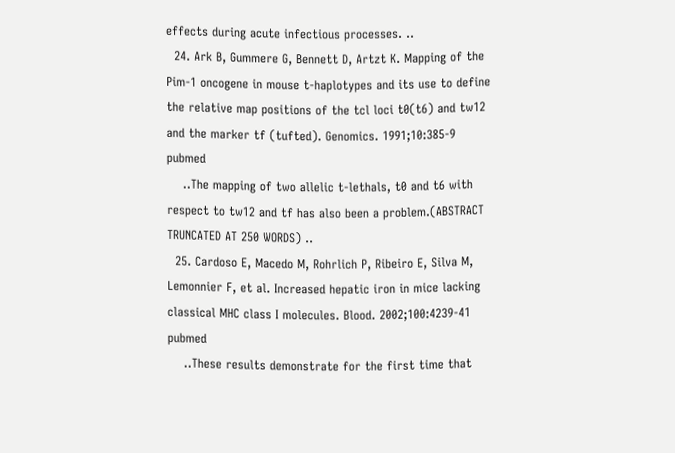effects during acute infectious processes. ..
  24. Ark B, Gummere G, Bennett D, Artzt K. Mapping of the Pim-1 oncogene in mouse t-haplotypes and its use to define the relative map positions of the tcl loci t0(t6) and tw12 and the marker tf (tufted). Genomics. 1991;10:385-9 pubmed
    ..The mapping of two allelic t-lethals, t0 and t6 with respect to tw12 and tf has also been a problem.(ABSTRACT TRUNCATED AT 250 WORDS) ..
  25. Cardoso E, Macedo M, Rohrlich P, Ribeiro E, Silva M, Lemonnier F, et al. Increased hepatic iron in mice lacking classical MHC class I molecules. Blood. 2002;100:4239-41 pubmed
    ..These results demonstrate for the first time that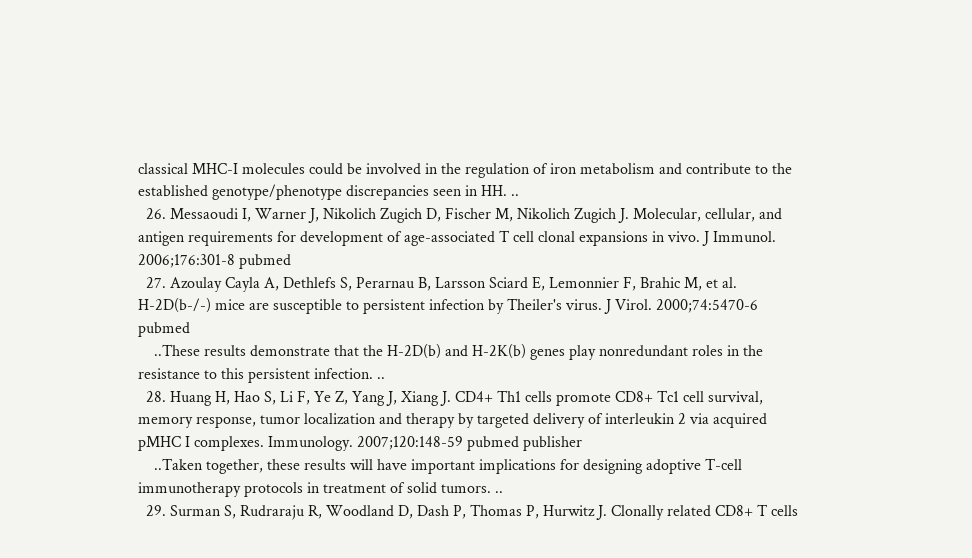classical MHC-I molecules could be involved in the regulation of iron metabolism and contribute to the established genotype/phenotype discrepancies seen in HH. ..
  26. Messaoudi I, Warner J, Nikolich Zugich D, Fischer M, Nikolich Zugich J. Molecular, cellular, and antigen requirements for development of age-associated T cell clonal expansions in vivo. J Immunol. 2006;176:301-8 pubmed
  27. Azoulay Cayla A, Dethlefs S, Perarnau B, Larsson Sciard E, Lemonnier F, Brahic M, et al. H-2D(b-/-) mice are susceptible to persistent infection by Theiler's virus. J Virol. 2000;74:5470-6 pubmed
    ..These results demonstrate that the H-2D(b) and H-2K(b) genes play nonredundant roles in the resistance to this persistent infection. ..
  28. Huang H, Hao S, Li F, Ye Z, Yang J, Xiang J. CD4+ Th1 cells promote CD8+ Tc1 cell survival, memory response, tumor localization and therapy by targeted delivery of interleukin 2 via acquired pMHC I complexes. Immunology. 2007;120:148-59 pubmed publisher
    ..Taken together, these results will have important implications for designing adoptive T-cell immunotherapy protocols in treatment of solid tumors. ..
  29. Surman S, Rudraraju R, Woodland D, Dash P, Thomas P, Hurwitz J. Clonally related CD8+ T cells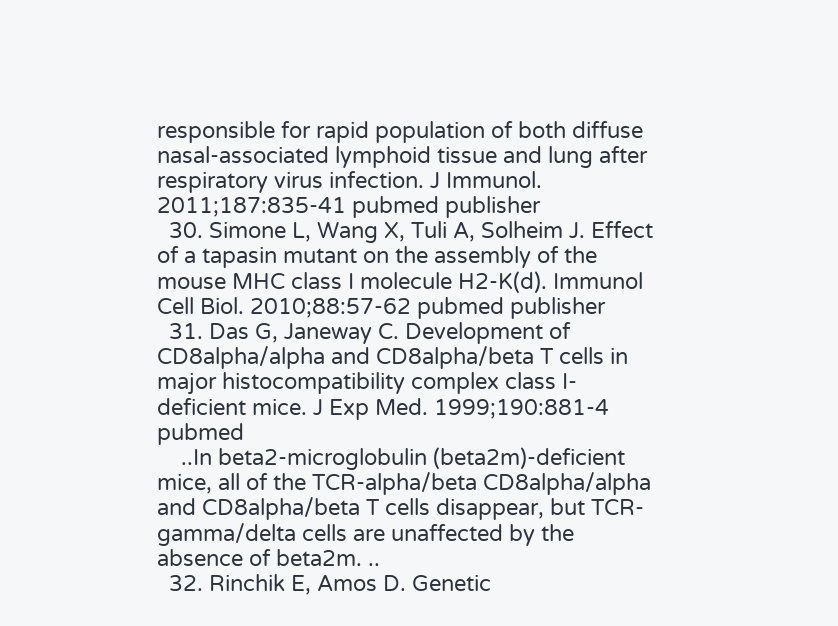responsible for rapid population of both diffuse nasal-associated lymphoid tissue and lung after respiratory virus infection. J Immunol. 2011;187:835-41 pubmed publisher
  30. Simone L, Wang X, Tuli A, Solheim J. Effect of a tapasin mutant on the assembly of the mouse MHC class I molecule H2-K(d). Immunol Cell Biol. 2010;88:57-62 pubmed publisher
  31. Das G, Janeway C. Development of CD8alpha/alpha and CD8alpha/beta T cells in major histocompatibility complex class I-deficient mice. J Exp Med. 1999;190:881-4 pubmed
    ..In beta2-microglobulin (beta2m)-deficient mice, all of the TCR-alpha/beta CD8alpha/alpha and CD8alpha/beta T cells disappear, but TCR-gamma/delta cells are unaffected by the absence of beta2m. ..
  32. Rinchik E, Amos D. Genetic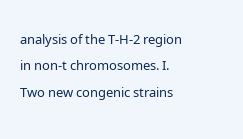analysis of the T-H-2 region in non-t chromosomes. I. Two new congenic strains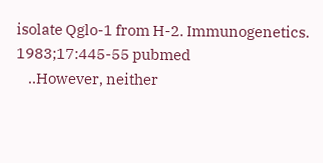isolate Qglo-1 from H-2. Immunogenetics. 1983;17:445-55 pubmed
    ..However, neither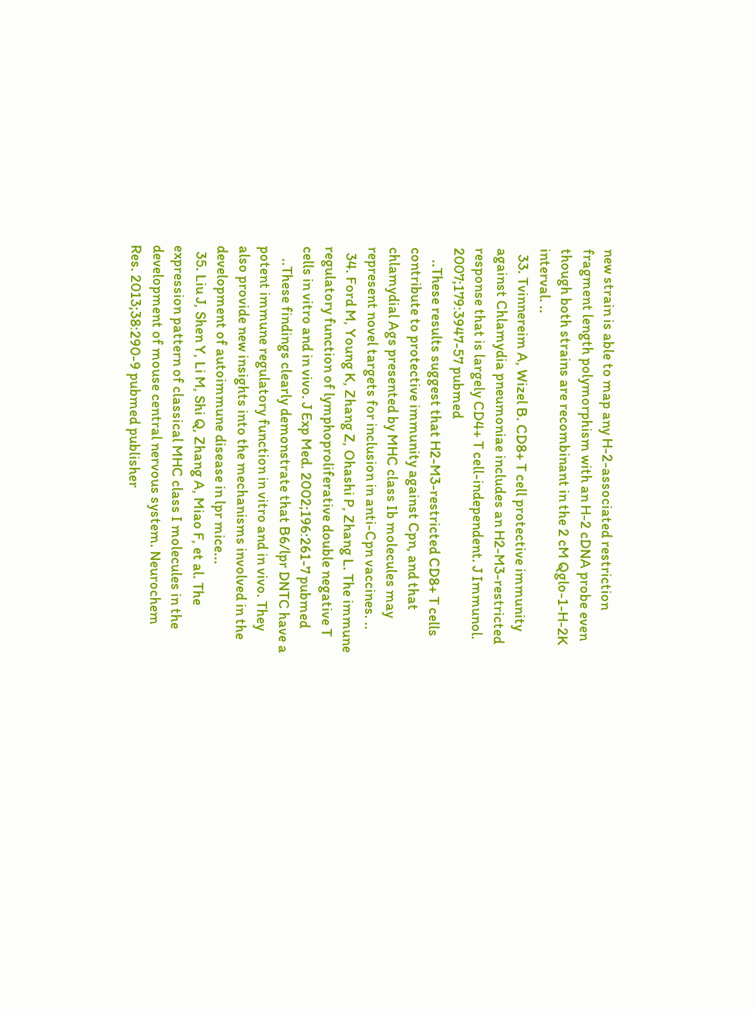new strain is able to map any H-2-associated restriction fragment length polymorphism with an H-2 cDNA probe even though both strains are recombinant in the 2 cM Qglo-1-H-2K interval. ..
  33. Tvinnereim A, Wizel B. CD8+ T cell protective immunity against Chlamydia pneumoniae includes an H2-M3-restricted response that is largely CD4+ T cell-independent. J Immunol. 2007;179:3947-57 pubmed
    ..These results suggest that H2-M3-restricted CD8+ T cells contribute to protective immunity against Cpn, and that chlamydial Ags presented by MHC class Ib molecules may represent novel targets for inclusion in anti-Cpn vaccines. ..
  34. Ford M, Young K, Zhang Z, Ohashi P, Zhang L. The immune regulatory function of lymphoproliferative double negative T cells in vitro and in vivo. J Exp Med. 2002;196:261-7 pubmed
    ..These findings clearly demonstrate that B6/lpr DNTC have a potent immune regulatory function in vitro and in vivo. They also provide new insights into the mechanisms involved in the development of autoimmune disease in lpr mice...
  35. Liu J, Shen Y, Li M, Shi Q, Zhang A, Miao F, et al. The expression pattern of classical MHC class I molecules in the development of mouse central nervous system. Neurochem Res. 2013;38:290-9 pubmed publisher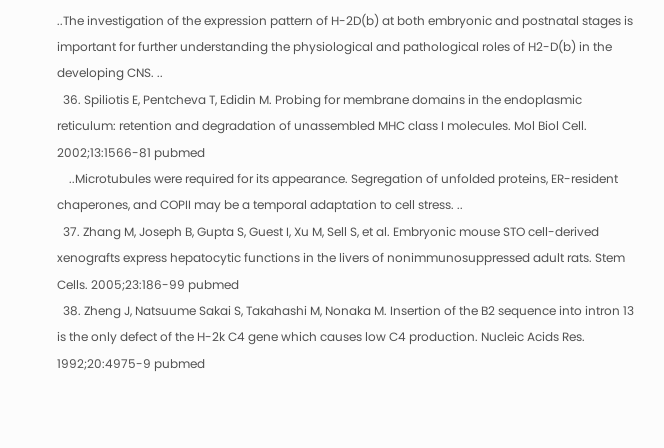..The investigation of the expression pattern of H-2D(b) at both embryonic and postnatal stages is important for further understanding the physiological and pathological roles of H2-D(b) in the developing CNS. ..
  36. Spiliotis E, Pentcheva T, Edidin M. Probing for membrane domains in the endoplasmic reticulum: retention and degradation of unassembled MHC class I molecules. Mol Biol Cell. 2002;13:1566-81 pubmed
    ..Microtubules were required for its appearance. Segregation of unfolded proteins, ER-resident chaperones, and COPII may be a temporal adaptation to cell stress. ..
  37. Zhang M, Joseph B, Gupta S, Guest I, Xu M, Sell S, et al. Embryonic mouse STO cell-derived xenografts express hepatocytic functions in the livers of nonimmunosuppressed adult rats. Stem Cells. 2005;23:186-99 pubmed
  38. Zheng J, Natsuume Sakai S, Takahashi M, Nonaka M. Insertion of the B2 sequence into intron 13 is the only defect of the H-2k C4 gene which causes low C4 production. Nucleic Acids Res. 1992;20:4975-9 pubmed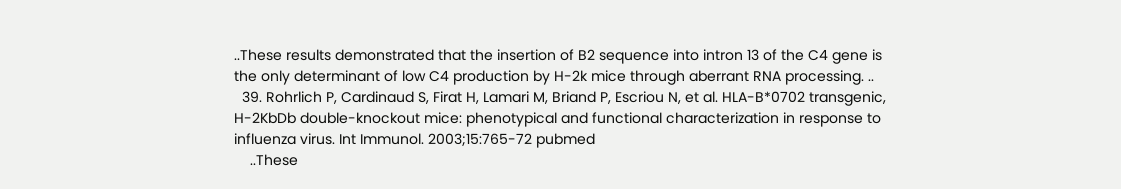..These results demonstrated that the insertion of B2 sequence into intron 13 of the C4 gene is the only determinant of low C4 production by H-2k mice through aberrant RNA processing. ..
  39. Rohrlich P, Cardinaud S, Firat H, Lamari M, Briand P, Escriou N, et al. HLA-B*0702 transgenic, H-2KbDb double-knockout mice: phenotypical and functional characterization in response to influenza virus. Int Immunol. 2003;15:765-72 pubmed
    ..These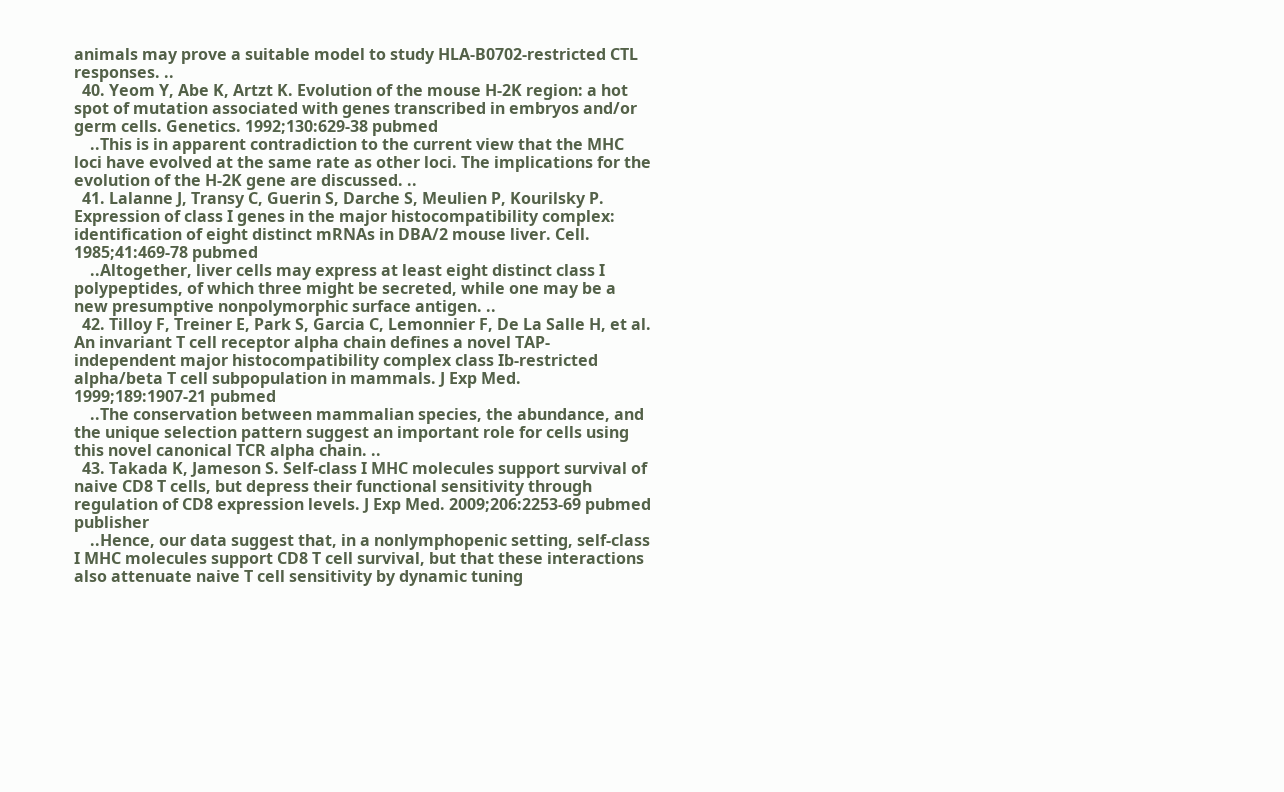animals may prove a suitable model to study HLA-B0702-restricted CTL responses. ..
  40. Yeom Y, Abe K, Artzt K. Evolution of the mouse H-2K region: a hot spot of mutation associated with genes transcribed in embryos and/or germ cells. Genetics. 1992;130:629-38 pubmed
    ..This is in apparent contradiction to the current view that the MHC loci have evolved at the same rate as other loci. The implications for the evolution of the H-2K gene are discussed. ..
  41. Lalanne J, Transy C, Guerin S, Darche S, Meulien P, Kourilsky P. Expression of class I genes in the major histocompatibility complex: identification of eight distinct mRNAs in DBA/2 mouse liver. Cell. 1985;41:469-78 pubmed
    ..Altogether, liver cells may express at least eight distinct class I polypeptides, of which three might be secreted, while one may be a new presumptive nonpolymorphic surface antigen. ..
  42. Tilloy F, Treiner E, Park S, Garcia C, Lemonnier F, De La Salle H, et al. An invariant T cell receptor alpha chain defines a novel TAP-independent major histocompatibility complex class Ib-restricted alpha/beta T cell subpopulation in mammals. J Exp Med. 1999;189:1907-21 pubmed
    ..The conservation between mammalian species, the abundance, and the unique selection pattern suggest an important role for cells using this novel canonical TCR alpha chain. ..
  43. Takada K, Jameson S. Self-class I MHC molecules support survival of naive CD8 T cells, but depress their functional sensitivity through regulation of CD8 expression levels. J Exp Med. 2009;206:2253-69 pubmed publisher
    ..Hence, our data suggest that, in a nonlymphopenic setting, self-class I MHC molecules support CD8 T cell survival, but that these interactions also attenuate naive T cell sensitivity by dynamic tuning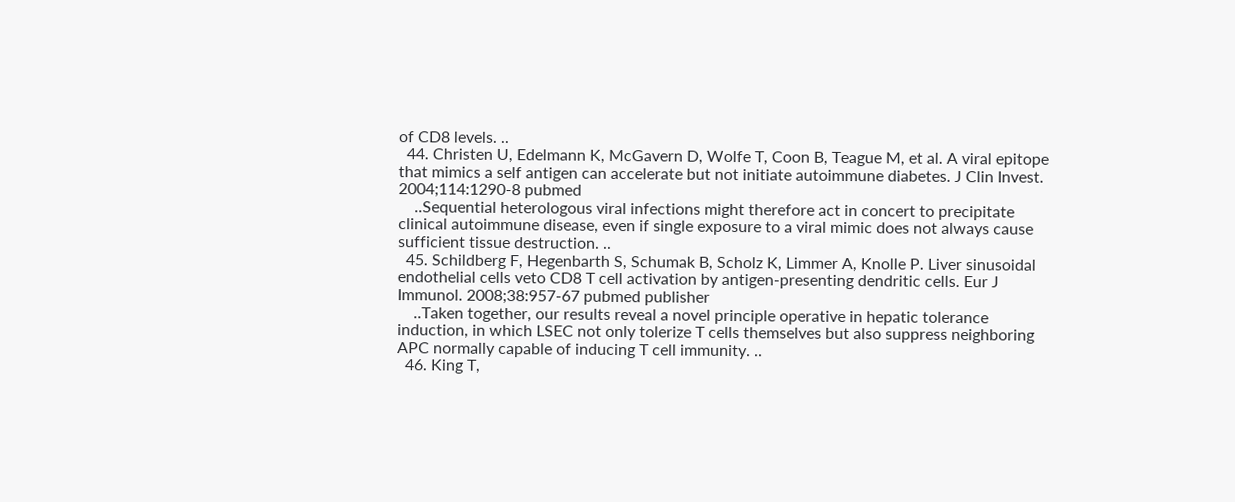of CD8 levels. ..
  44. Christen U, Edelmann K, McGavern D, Wolfe T, Coon B, Teague M, et al. A viral epitope that mimics a self antigen can accelerate but not initiate autoimmune diabetes. J Clin Invest. 2004;114:1290-8 pubmed
    ..Sequential heterologous viral infections might therefore act in concert to precipitate clinical autoimmune disease, even if single exposure to a viral mimic does not always cause sufficient tissue destruction. ..
  45. Schildberg F, Hegenbarth S, Schumak B, Scholz K, Limmer A, Knolle P. Liver sinusoidal endothelial cells veto CD8 T cell activation by antigen-presenting dendritic cells. Eur J Immunol. 2008;38:957-67 pubmed publisher
    ..Taken together, our results reveal a novel principle operative in hepatic tolerance induction, in which LSEC not only tolerize T cells themselves but also suppress neighboring APC normally capable of inducing T cell immunity. ..
  46. King T,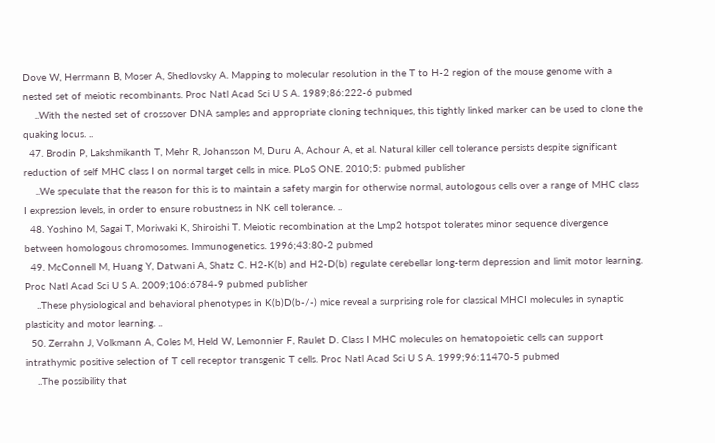Dove W, Herrmann B, Moser A, Shedlovsky A. Mapping to molecular resolution in the T to H-2 region of the mouse genome with a nested set of meiotic recombinants. Proc Natl Acad Sci U S A. 1989;86:222-6 pubmed
    ..With the nested set of crossover DNA samples and appropriate cloning techniques, this tightly linked marker can be used to clone the quaking locus. ..
  47. Brodin P, Lakshmikanth T, Mehr R, Johansson M, Duru A, Achour A, et al. Natural killer cell tolerance persists despite significant reduction of self MHC class I on normal target cells in mice. PLoS ONE. 2010;5: pubmed publisher
    ..We speculate that the reason for this is to maintain a safety margin for otherwise normal, autologous cells over a range of MHC class I expression levels, in order to ensure robustness in NK cell tolerance. ..
  48. Yoshino M, Sagai T, Moriwaki K, Shiroishi T. Meiotic recombination at the Lmp2 hotspot tolerates minor sequence divergence between homologous chromosomes. Immunogenetics. 1996;43:80-2 pubmed
  49. McConnell M, Huang Y, Datwani A, Shatz C. H2-K(b) and H2-D(b) regulate cerebellar long-term depression and limit motor learning. Proc Natl Acad Sci U S A. 2009;106:6784-9 pubmed publisher
    ..These physiological and behavioral phenotypes in K(b)D(b-/-) mice reveal a surprising role for classical MHCI molecules in synaptic plasticity and motor learning. ..
  50. Zerrahn J, Volkmann A, Coles M, Held W, Lemonnier F, Raulet D. Class I MHC molecules on hematopoietic cells can support intrathymic positive selection of T cell receptor transgenic T cells. Proc Natl Acad Sci U S A. 1999;96:11470-5 pubmed
    ..The possibility that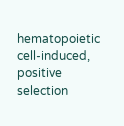hematopoietic cell-induced, positive selection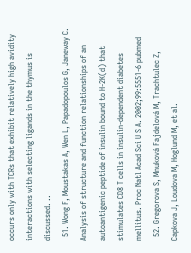occurs only with TCRs that exhibit relatively high avidity interactions with selecting ligands in the thymus is discussed. ..
  51. Wong F, Moustakas A, Wen L, Papadopoulos G, Janeway C. Analysis of structure and function relationships of an autoantigenic peptide of insulin bound to H-2K(d) that stimulates CD8 T cells in insulin-dependent diabetes mellitus. Proc Natl Acad Sci U S A. 2002;99:5551-6 pubmed
  52. Gregorova S, Mnuková Fajdelová M, Trachtulec Z, Capkova J, Loudova M, Hoglund M, et al.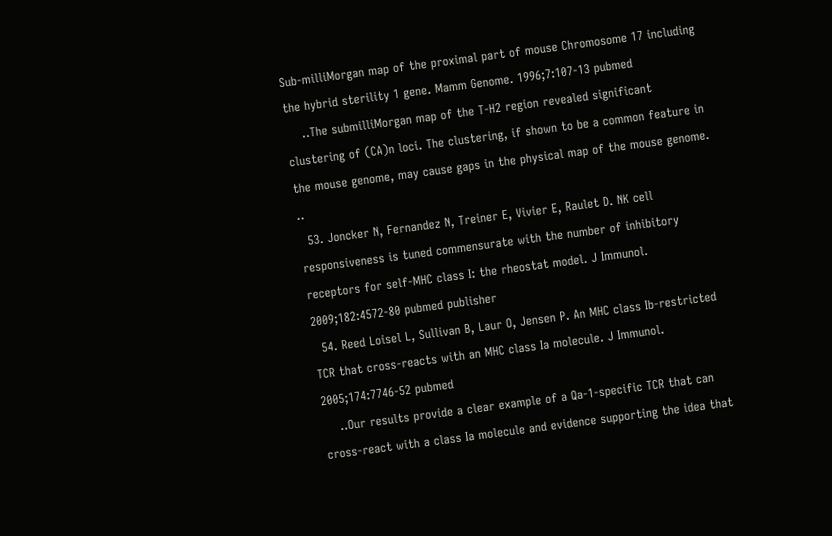Sub-milliMorgan map of the proximal part of mouse Chromosome 17 including the hybrid sterility 1 gene. Mamm Genome. 1996;7:107-13 pubmed
    ..The submilliMorgan map of the T-H2 region revealed significant clustering of (CA)n loci. The clustering, if shown to be a common feature in the mouse genome, may cause gaps in the physical map of the mouse genome. ..
  53. Joncker N, Fernandez N, Treiner E, Vivier E, Raulet D. NK cell responsiveness is tuned commensurate with the number of inhibitory receptors for self-MHC class I: the rheostat model. J Immunol. 2009;182:4572-80 pubmed publisher
  54. Reed Loisel L, Sullivan B, Laur O, Jensen P. An MHC class Ib-restricted TCR that cross-reacts with an MHC class Ia molecule. J Immunol. 2005;174:7746-52 pubmed
    ..Our results provide a clear example of a Qa-1-specific TCR that can cross-react with a class Ia molecule and evidence supporting the idea that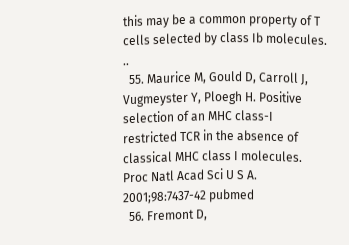this may be a common property of T cells selected by class Ib molecules. ..
  55. Maurice M, Gould D, Carroll J, Vugmeyster Y, Ploegh H. Positive selection of an MHC class-I restricted TCR in the absence of classical MHC class I molecules. Proc Natl Acad Sci U S A. 2001;98:7437-42 pubmed
  56. Fremont D,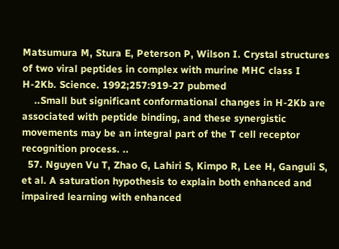Matsumura M, Stura E, Peterson P, Wilson I. Crystal structures of two viral peptides in complex with murine MHC class I H-2Kb. Science. 1992;257:919-27 pubmed
    ..Small but significant conformational changes in H-2Kb are associated with peptide binding, and these synergistic movements may be an integral part of the T cell receptor recognition process. ..
  57. Nguyen Vu T, Zhao G, Lahiri S, Kimpo R, Lee H, Ganguli S, et al. A saturation hypothesis to explain both enhanced and impaired learning with enhanced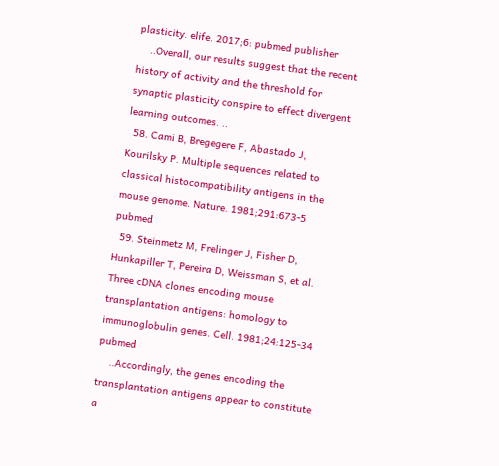plasticity. elife. 2017;6: pubmed publisher
    ..Overall, our results suggest that the recent history of activity and the threshold for synaptic plasticity conspire to effect divergent learning outcomes. ..
  58. Cami B, Bregegere F, Abastado J, Kourilsky P. Multiple sequences related to classical histocompatibility antigens in the mouse genome. Nature. 1981;291:673-5 pubmed
  59. Steinmetz M, Frelinger J, Fisher D, Hunkapiller T, Pereira D, Weissman S, et al. Three cDNA clones encoding mouse transplantation antigens: homology to immunoglobulin genes. Cell. 1981;24:125-34 pubmed
    ..Accordingly, the genes encoding the transplantation antigens appear to constitute a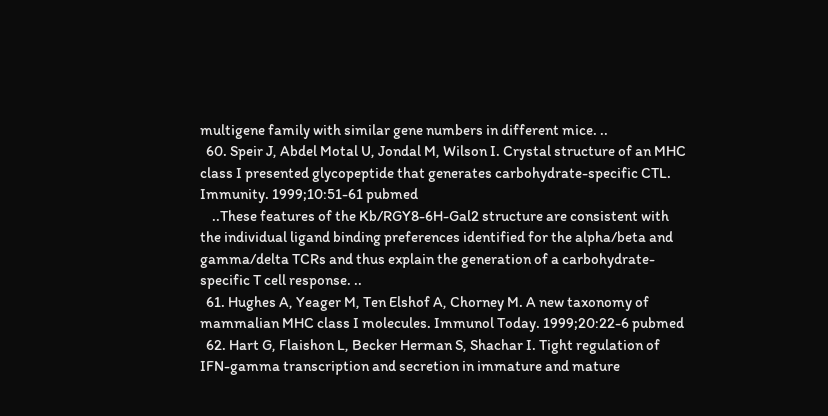multigene family with similar gene numbers in different mice. ..
  60. Speir J, Abdel Motal U, Jondal M, Wilson I. Crystal structure of an MHC class I presented glycopeptide that generates carbohydrate-specific CTL. Immunity. 1999;10:51-61 pubmed
    ..These features of the Kb/RGY8-6H-Gal2 structure are consistent with the individual ligand binding preferences identified for the alpha/beta and gamma/delta TCRs and thus explain the generation of a carbohydrate-specific T cell response. ..
  61. Hughes A, Yeager M, Ten Elshof A, Chorney M. A new taxonomy of mammalian MHC class I molecules. Immunol Today. 1999;20:22-6 pubmed
  62. Hart G, Flaishon L, Becker Herman S, Shachar I. Tight regulation of IFN-gamma transcription and secretion in immature and mature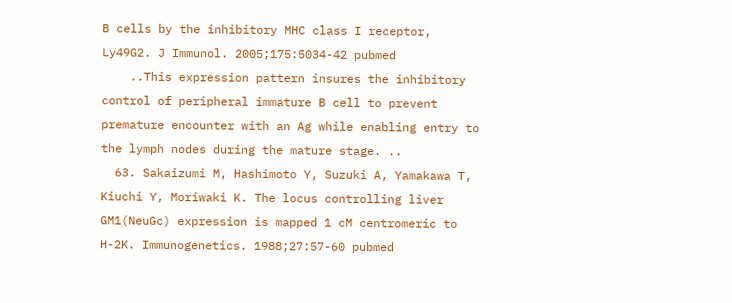B cells by the inhibitory MHC class I receptor, Ly49G2. J Immunol. 2005;175:5034-42 pubmed
    ..This expression pattern insures the inhibitory control of peripheral immature B cell to prevent premature encounter with an Ag while enabling entry to the lymph nodes during the mature stage. ..
  63. Sakaizumi M, Hashimoto Y, Suzuki A, Yamakawa T, Kiuchi Y, Moriwaki K. The locus controlling liver GM1(NeuGc) expression is mapped 1 cM centromeric to H-2K. Immunogenetics. 1988;27:57-60 pubmed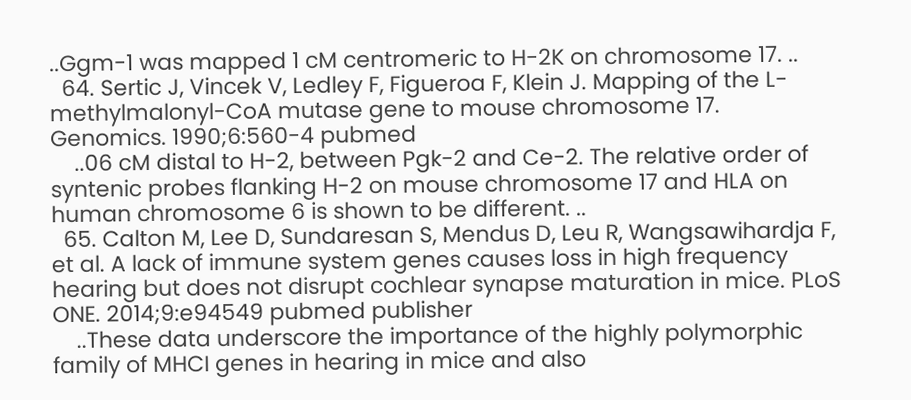..Ggm-1 was mapped 1 cM centromeric to H-2K on chromosome 17. ..
  64. Sertic J, Vincek V, Ledley F, Figueroa F, Klein J. Mapping of the L-methylmalonyl-CoA mutase gene to mouse chromosome 17. Genomics. 1990;6:560-4 pubmed
    ..06 cM distal to H-2, between Pgk-2 and Ce-2. The relative order of syntenic probes flanking H-2 on mouse chromosome 17 and HLA on human chromosome 6 is shown to be different. ..
  65. Calton M, Lee D, Sundaresan S, Mendus D, Leu R, Wangsawihardja F, et al. A lack of immune system genes causes loss in high frequency hearing but does not disrupt cochlear synapse maturation in mice. PLoS ONE. 2014;9:e94549 pubmed publisher
    ..These data underscore the importance of the highly polymorphic family of MHCI genes in hearing in mice and also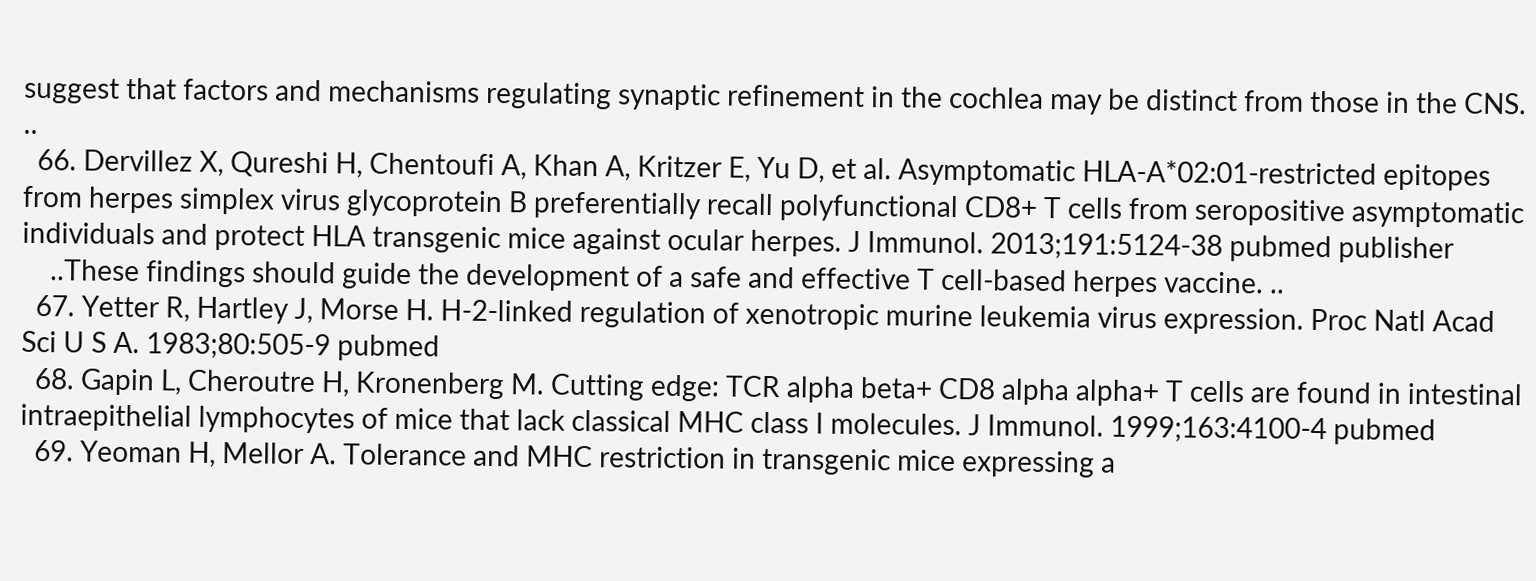suggest that factors and mechanisms regulating synaptic refinement in the cochlea may be distinct from those in the CNS. ..
  66. Dervillez X, Qureshi H, Chentoufi A, Khan A, Kritzer E, Yu D, et al. Asymptomatic HLA-A*02:01-restricted epitopes from herpes simplex virus glycoprotein B preferentially recall polyfunctional CD8+ T cells from seropositive asymptomatic individuals and protect HLA transgenic mice against ocular herpes. J Immunol. 2013;191:5124-38 pubmed publisher
    ..These findings should guide the development of a safe and effective T cell-based herpes vaccine. ..
  67. Yetter R, Hartley J, Morse H. H-2-linked regulation of xenotropic murine leukemia virus expression. Proc Natl Acad Sci U S A. 1983;80:505-9 pubmed
  68. Gapin L, Cheroutre H, Kronenberg M. Cutting edge: TCR alpha beta+ CD8 alpha alpha+ T cells are found in intestinal intraepithelial lymphocytes of mice that lack classical MHC class I molecules. J Immunol. 1999;163:4100-4 pubmed
  69. Yeoman H, Mellor A. Tolerance and MHC restriction in transgenic mice expressing a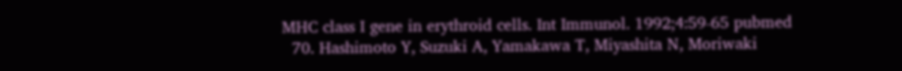MHC class I gene in erythroid cells. Int Immunol. 1992;4:59-65 pubmed
  70. Hashimoto Y, Suzuki A, Yamakawa T, Miyashita N, Moriwaki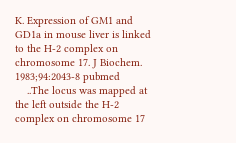K. Expression of GM1 and GD1a in mouse liver is linked to the H-2 complex on chromosome 17. J Biochem. 1983;94:2043-8 pubmed
    ..The locus was mapped at the left outside the H-2 complex on chromosome 17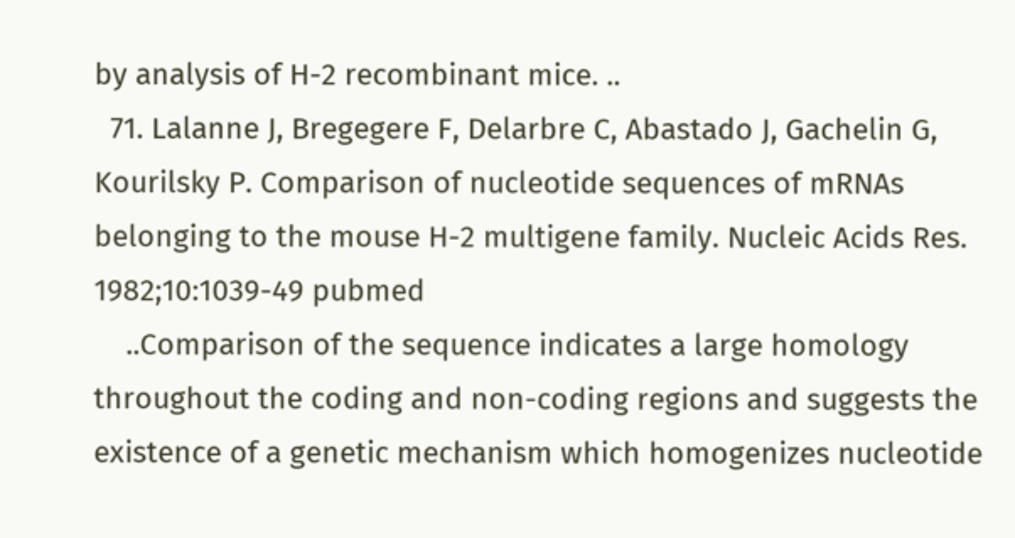by analysis of H-2 recombinant mice. ..
  71. Lalanne J, Bregegere F, Delarbre C, Abastado J, Gachelin G, Kourilsky P. Comparison of nucleotide sequences of mRNAs belonging to the mouse H-2 multigene family. Nucleic Acids Res. 1982;10:1039-49 pubmed
    ..Comparison of the sequence indicates a large homology throughout the coding and non-coding regions and suggests the existence of a genetic mechanism which homogenizes nucleotide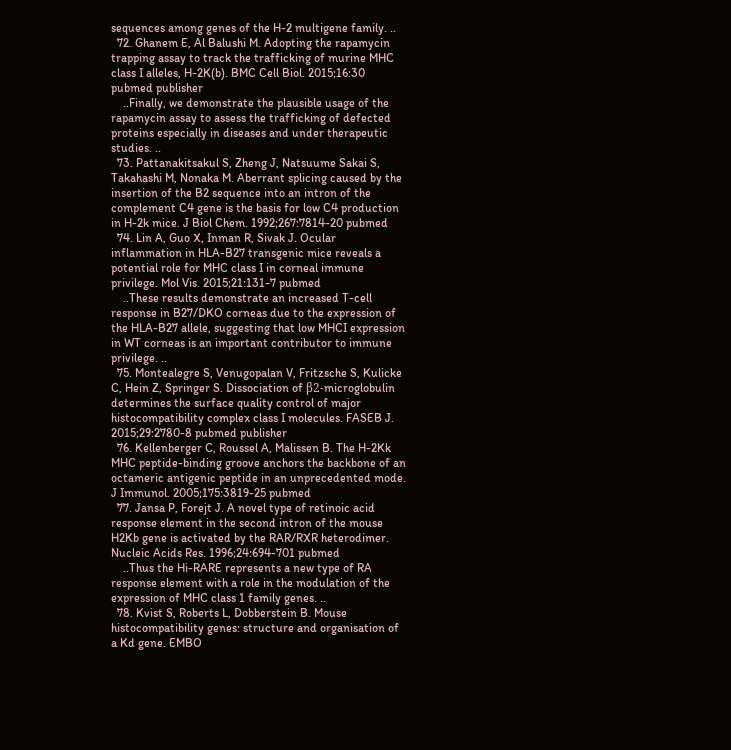sequences among genes of the H-2 multigene family. ..
  72. Ghanem E, Al Balushi M. Adopting the rapamycin trapping assay to track the trafficking of murine MHC class I alleles, H-2K(b). BMC Cell Biol. 2015;16:30 pubmed publisher
    ..Finally, we demonstrate the plausible usage of the rapamycin assay to assess the trafficking of defected proteins especially in diseases and under therapeutic studies. ..
  73. Pattanakitsakul S, Zheng J, Natsuume Sakai S, Takahashi M, Nonaka M. Aberrant splicing caused by the insertion of the B2 sequence into an intron of the complement C4 gene is the basis for low C4 production in H-2k mice. J Biol Chem. 1992;267:7814-20 pubmed
  74. Lin A, Guo X, Inman R, Sivak J. Ocular inflammation in HLA-B27 transgenic mice reveals a potential role for MHC class I in corneal immune privilege. Mol Vis. 2015;21:131-7 pubmed
    ..These results demonstrate an increased T-cell response in B27/DKO corneas due to the expression of the HLA-B27 allele, suggesting that low MHCI expression in WT corneas is an important contributor to immune privilege. ..
  75. Montealegre S, Venugopalan V, Fritzsche S, Kulicke C, Hein Z, Springer S. Dissociation of β2-microglobulin determines the surface quality control of major histocompatibility complex class I molecules. FASEB J. 2015;29:2780-8 pubmed publisher
  76. Kellenberger C, Roussel A, Malissen B. The H-2Kk MHC peptide-binding groove anchors the backbone of an octameric antigenic peptide in an unprecedented mode. J Immunol. 2005;175:3819-25 pubmed
  77. Jansa P, Forejt J. A novel type of retinoic acid response element in the second intron of the mouse H2Kb gene is activated by the RAR/RXR heterodimer. Nucleic Acids Res. 1996;24:694-701 pubmed
    ..Thus the Hi-RARE represents a new type of RA response element with a role in the modulation of the expression of MHC class 1 family genes. ..
  78. Kvist S, Roberts L, Dobberstein B. Mouse histocompatibility genes: structure and organisation of a Kd gene. EMBO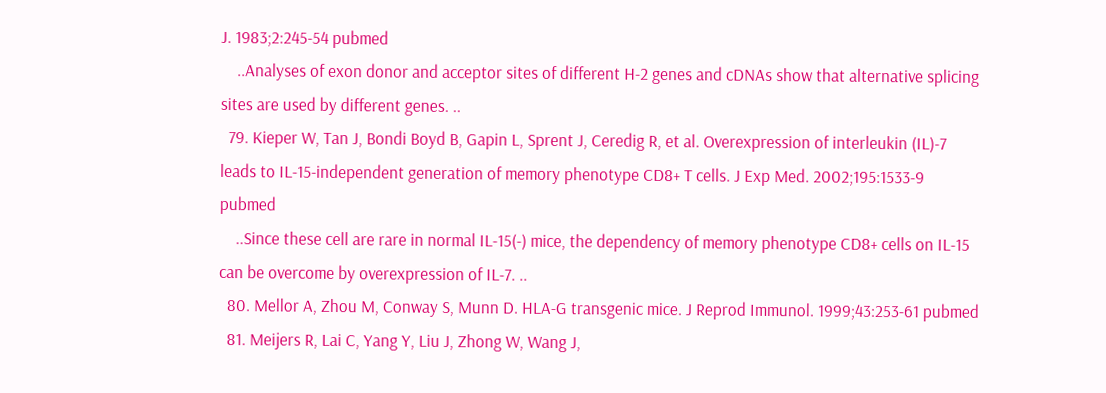J. 1983;2:245-54 pubmed
    ..Analyses of exon donor and acceptor sites of different H-2 genes and cDNAs show that alternative splicing sites are used by different genes. ..
  79. Kieper W, Tan J, Bondi Boyd B, Gapin L, Sprent J, Ceredig R, et al. Overexpression of interleukin (IL)-7 leads to IL-15-independent generation of memory phenotype CD8+ T cells. J Exp Med. 2002;195:1533-9 pubmed
    ..Since these cell are rare in normal IL-15(-) mice, the dependency of memory phenotype CD8+ cells on IL-15 can be overcome by overexpression of IL-7. ..
  80. Mellor A, Zhou M, Conway S, Munn D. HLA-G transgenic mice. J Reprod Immunol. 1999;43:253-61 pubmed
  81. Meijers R, Lai C, Yang Y, Liu J, Zhong W, Wang J,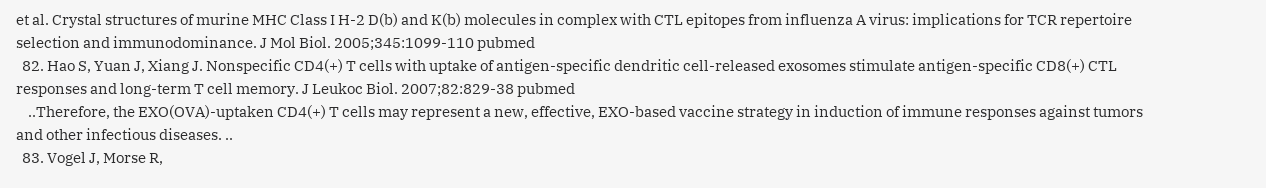et al. Crystal structures of murine MHC Class I H-2 D(b) and K(b) molecules in complex with CTL epitopes from influenza A virus: implications for TCR repertoire selection and immunodominance. J Mol Biol. 2005;345:1099-110 pubmed
  82. Hao S, Yuan J, Xiang J. Nonspecific CD4(+) T cells with uptake of antigen-specific dendritic cell-released exosomes stimulate antigen-specific CD8(+) CTL responses and long-term T cell memory. J Leukoc Biol. 2007;82:829-38 pubmed
    ..Therefore, the EXO(OVA)-uptaken CD4(+) T cells may represent a new, effective, EXO-based vaccine strategy in induction of immune responses against tumors and other infectious diseases. ..
  83. Vogel J, Morse R,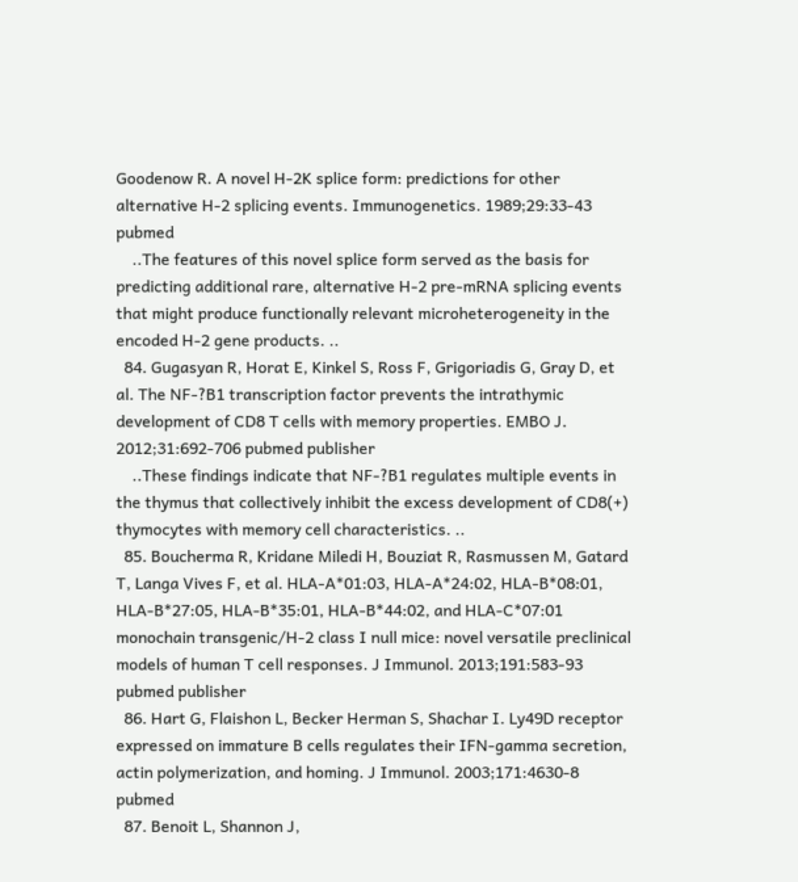Goodenow R. A novel H-2K splice form: predictions for other alternative H-2 splicing events. Immunogenetics. 1989;29:33-43 pubmed
    ..The features of this novel splice form served as the basis for predicting additional rare, alternative H-2 pre-mRNA splicing events that might produce functionally relevant microheterogeneity in the encoded H-2 gene products. ..
  84. Gugasyan R, Horat E, Kinkel S, Ross F, Grigoriadis G, Gray D, et al. The NF-?B1 transcription factor prevents the intrathymic development of CD8 T cells with memory properties. EMBO J. 2012;31:692-706 pubmed publisher
    ..These findings indicate that NF-?B1 regulates multiple events in the thymus that collectively inhibit the excess development of CD8(+) thymocytes with memory cell characteristics. ..
  85. Boucherma R, Kridane Miledi H, Bouziat R, Rasmussen M, Gatard T, Langa Vives F, et al. HLA-A*01:03, HLA-A*24:02, HLA-B*08:01, HLA-B*27:05, HLA-B*35:01, HLA-B*44:02, and HLA-C*07:01 monochain transgenic/H-2 class I null mice: novel versatile preclinical models of human T cell responses. J Immunol. 2013;191:583-93 pubmed publisher
  86. Hart G, Flaishon L, Becker Herman S, Shachar I. Ly49D receptor expressed on immature B cells regulates their IFN-gamma secretion, actin polymerization, and homing. J Immunol. 2003;171:4630-8 pubmed
  87. Benoit L, Shannon J,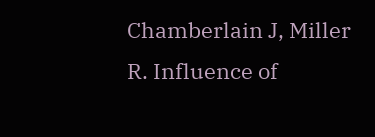Chamberlain J, Miller R. Influence of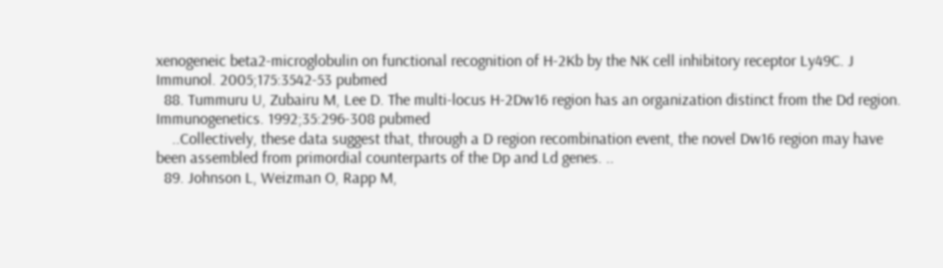xenogeneic beta2-microglobulin on functional recognition of H-2Kb by the NK cell inhibitory receptor Ly49C. J Immunol. 2005;175:3542-53 pubmed
  88. Tummuru U, Zubairu M, Lee D. The multi-locus H-2Dw16 region has an organization distinct from the Dd region. Immunogenetics. 1992;35:296-308 pubmed
    ..Collectively, these data suggest that, through a D region recombination event, the novel Dw16 region may have been assembled from primordial counterparts of the Dp and Ld genes. ..
  89. Johnson L, Weizman O, Rapp M,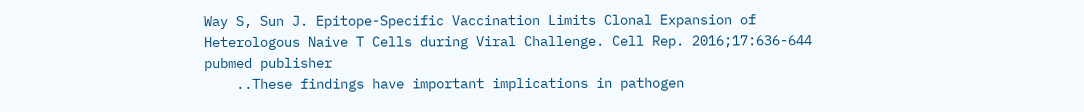Way S, Sun J. Epitope-Specific Vaccination Limits Clonal Expansion of Heterologous Naive T Cells during Viral Challenge. Cell Rep. 2016;17:636-644 pubmed publisher
    ..These findings have important implications in pathogen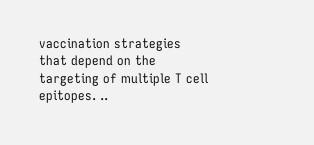vaccination strategies that depend on the targeting of multiple T cell epitopes. ..